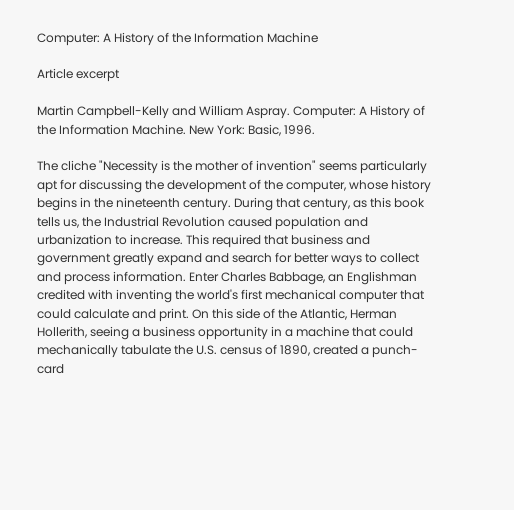Computer: A History of the Information Machine

Article excerpt

Martin Campbell-Kelly and William Aspray. Computer: A History of the Information Machine. New York: Basic, 1996.

The cliche "Necessity is the mother of invention" seems particularly apt for discussing the development of the computer, whose history begins in the nineteenth century. During that century, as this book tells us, the Industrial Revolution caused population and urbanization to increase. This required that business and government greatly expand and search for better ways to collect and process information. Enter Charles Babbage, an Englishman credited with inventing the world's first mechanical computer that could calculate and print. On this side of the Atlantic, Herman Hollerith, seeing a business opportunity in a machine that could mechanically tabulate the U.S. census of 1890, created a punch-card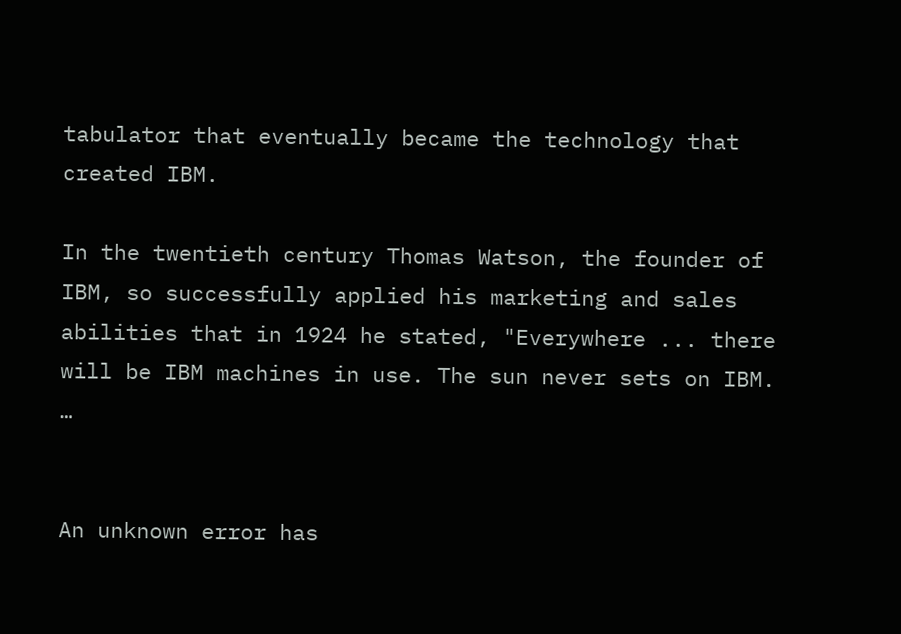tabulator that eventually became the technology that created IBM.

In the twentieth century Thomas Watson, the founder of IBM, so successfully applied his marketing and sales abilities that in 1924 he stated, "Everywhere ... there will be IBM machines in use. The sun never sets on IBM. …


An unknown error has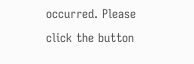occurred. Please click the button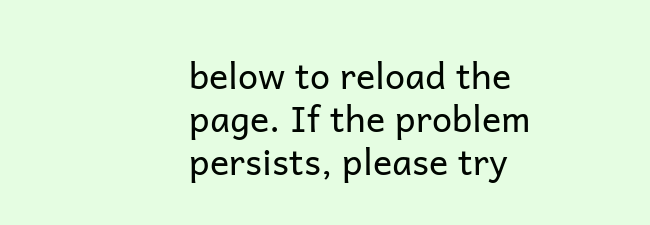below to reload the page. If the problem persists, please try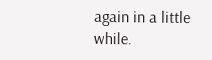again in a little while.